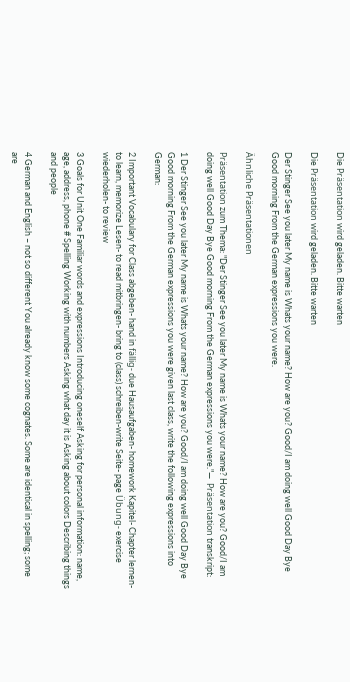Die Präsentation wird geladen. Bitte warten

Die Präsentation wird geladen. Bitte warten

Der Stinger See you later My name is Whats your name? How are you? Good/I am doing well Good Day Bye Good morning From the German expressions you were.

Ähnliche Präsentationen

Präsentation zum Thema: "Der Stinger See you later My name is Whats your name? How are you? Good/I am doing well Good Day Bye Good morning From the German expressions you were."—  Präsentation transkript:

1 Der Stinger See you later My name is Whats your name? How are you? Good/I am doing well Good Day Bye Good morning From the German expressions you were given last class, write the following expressions into German:

2 Important Vocabulary for Class abgeben- hand in fällig- due Hausaufgaben- homework Kapitel- Chapter lernen- to learn, memorize Lesen- to read mitbringen- bring to (class) schreiben-write Seite- page Übung- exercise wiederholen- to review

3 Goals for Unit One Familiar words and expressions Introducing oneself Asking for personal information: name, age, address, phone # Spelling Working with numbers Asking what day it is Asking about colors Describing things and people

4 German and English – not so different You already know some cognates. Some are identical in spelling; some are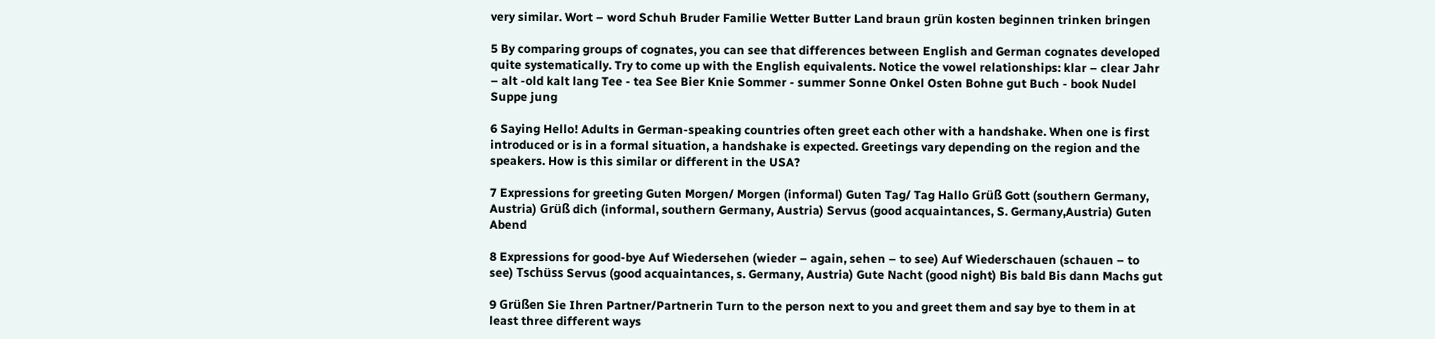very similar. Wort – word Schuh Bruder Familie Wetter Butter Land braun grün kosten beginnen trinken bringen

5 By comparing groups of cognates, you can see that differences between English and German cognates developed quite systematically. Try to come up with the English equivalents. Notice the vowel relationships: klar – clear Jahr – alt -old kalt lang Tee - tea See Bier Knie Sommer - summer Sonne Onkel Osten Bohne gut Buch - book Nudel Suppe jung

6 Saying Hello! Adults in German-speaking countries often greet each other with a handshake. When one is first introduced or is in a formal situation, a handshake is expected. Greetings vary depending on the region and the speakers. How is this similar or different in the USA?

7 Expressions for greeting Guten Morgen/ Morgen (informal) Guten Tag/ Tag Hallo Grüß Gott (southern Germany, Austria) Grüß dich (informal, southern Germany, Austria) Servus (good acquaintances, S. Germany,Austria) Guten Abend

8 Expressions for good-bye Auf Wiedersehen (wieder – again, sehen – to see) Auf Wiederschauen (schauen – to see) Tschüss Servus (good acquaintances, s. Germany, Austria) Gute Nacht (good night) Bis bald Bis dann Machs gut

9 Grüßen Sie Ihren Partner/Partnerin Turn to the person next to you and greet them and say bye to them in at least three different ways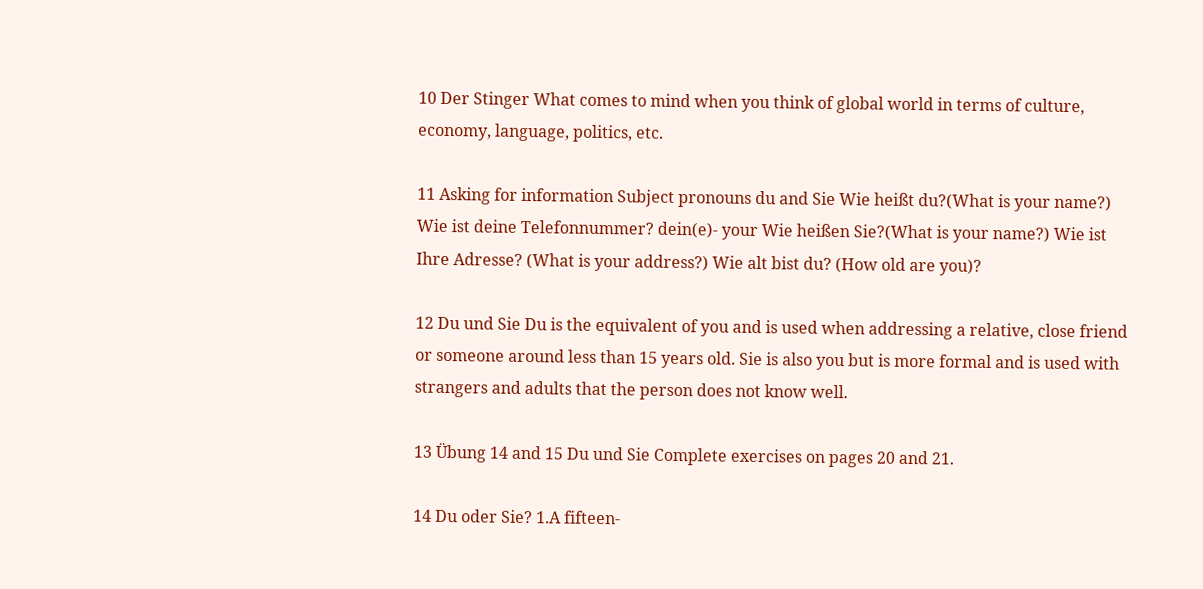10 Der Stinger What comes to mind when you think of global world in terms of culture, economy, language, politics, etc.

11 Asking for information Subject pronouns du and Sie Wie heißt du?(What is your name?) Wie ist deine Telefonnummer? dein(e)- your Wie heißen Sie?(What is your name?) Wie ist Ihre Adresse? (What is your address?) Wie alt bist du? (How old are you)?

12 Du und Sie Du is the equivalent of you and is used when addressing a relative, close friend or someone around less than 15 years old. Sie is also you but is more formal and is used with strangers and adults that the person does not know well.

13 Übung 14 and 15 Du und Sie Complete exercises on pages 20 and 21.

14 Du oder Sie? 1.A fifteen-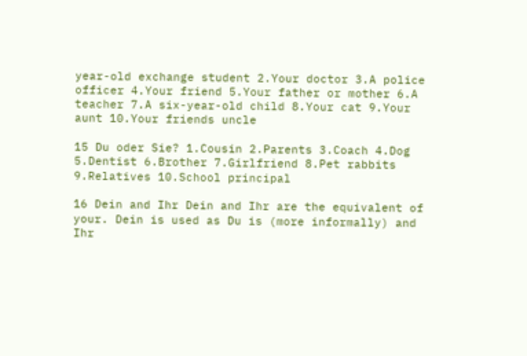year-old exchange student 2.Your doctor 3.A police officer 4.Your friend 5.Your father or mother 6.A teacher 7.A six-year-old child 8.Your cat 9.Your aunt 10.Your friends uncle

15 Du oder Sie? 1.Cousin 2.Parents 3.Coach 4.Dog 5.Dentist 6.Brother 7.Girlfriend 8.Pet rabbits 9.Relatives 10.School principal

16 Dein and Ihr Dein and Ihr are the equivalent of your. Dein is used as Du is (more informally) and Ihr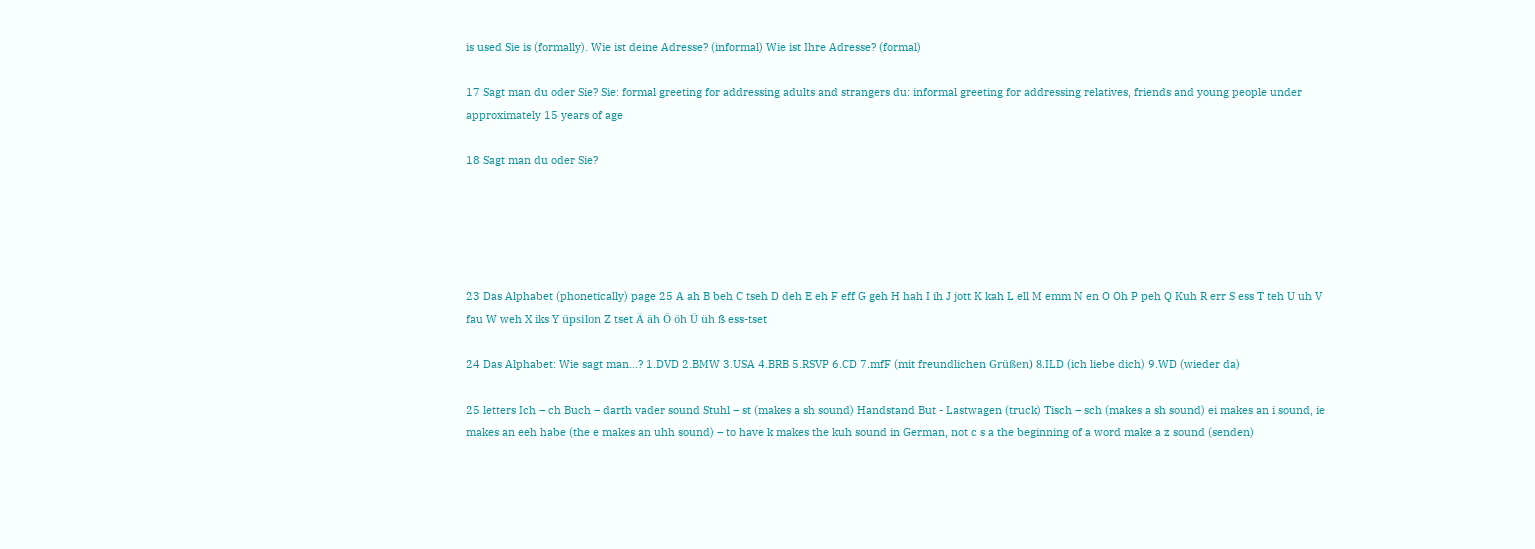is used Sie is (formally). Wie ist deine Adresse? (informal) Wie ist Ihre Adresse? (formal)

17 Sagt man du oder Sie? Sie: formal greeting for addressing adults and strangers du: informal greeting for addressing relatives, friends and young people under approximately 15 years of age

18 Sagt man du oder Sie?





23 Das Alphabet (phonetically) page 25 A ah B beh C tseh D deh E eh F eff G geh H hah I ih J jott K kah L ell M emm N en O Oh P peh Q Kuh R err S ess T teh U uh V fau W weh X iks Y üpsilon Z tset Ä äh Ö öh Ü üh ß ess-tset

24 Das Alphabet: Wie sagt man...? 1.DVD 2.BMW 3.USA 4.BRB 5.RSVP 6.CD 7.mfF (mit freundlichen Grüßen) 8.ILD (ich liebe dich) 9.WD (wieder da)

25 letters Ich – ch Buch – darth vader sound Stuhl – st (makes a sh sound) Handstand But - Lastwagen (truck) Tisch – sch (makes a sh sound) ei makes an i sound, ie makes an eeh habe (the e makes an uhh sound) – to have k makes the kuh sound in German, not c s a the beginning of a word make a z sound (senden)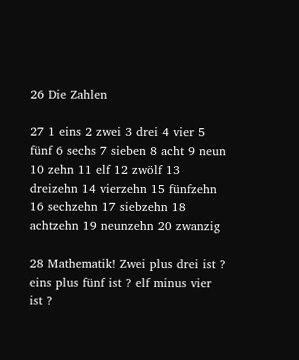26 Die Zahlen

27 1 eins 2 zwei 3 drei 4 vier 5 fünf 6 sechs 7 sieben 8 acht 9 neun 10 zehn 11 elf 12 zwölf 13 dreizehn 14 vierzehn 15 fünfzehn 16 sechzehn 17 siebzehn 18 achtzehn 19 neunzehn 20 zwanzig

28 Mathematik! Zwei plus drei ist ? eins plus fünf ist ? elf minus vier ist ?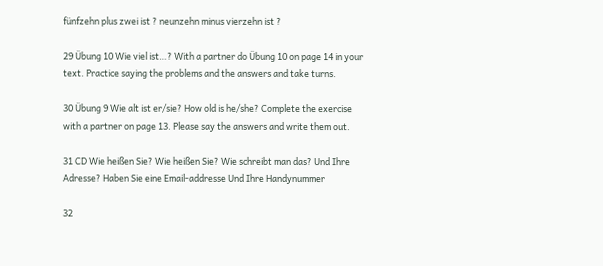fünfzehn plus zwei ist ? neunzehn minus vierzehn ist ?

29 Übung 10 Wie viel ist…? With a partner do Übung 10 on page 14 in your text. Practice saying the problems and the answers and take turns.

30 Übung 9 Wie alt ist er/sie? How old is he/she? Complete the exercise with a partner on page 13. Please say the answers and write them out.

31 CD Wie heißen Sie? Wie heißen Sie? Wie schreibt man das? Und Ihre Adresse? Haben Sie eine Email-addresse Und Ihre Handynummer

32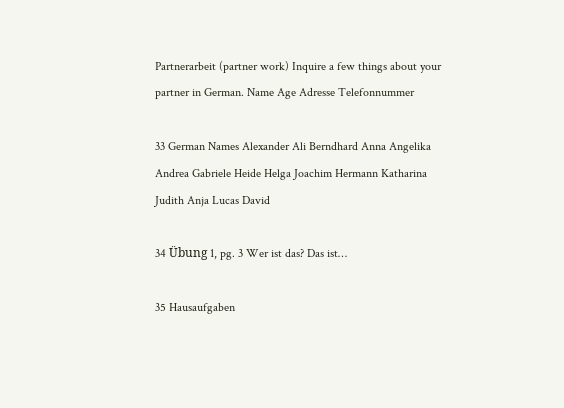Partnerarbeit (partner work) Inquire a few things about your partner in German. Name Age Adresse Telefonnummer

33 German Names Alexander Ali Berndhard Anna Angelika Andrea Gabriele Heide Helga Joachim Hermann Katharina Judith Anja Lucas David

34 Übung 1, pg. 3 Wer ist das? Das ist…

35 Hausaufgaben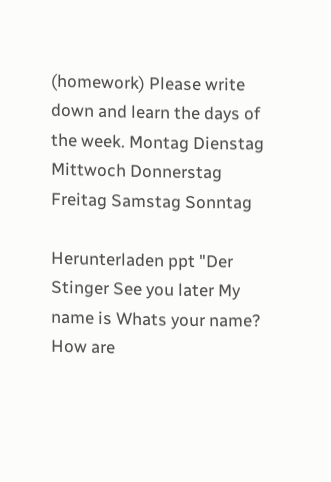(homework) Please write down and learn the days of the week. Montag Dienstag Mittwoch Donnerstag Freitag Samstag Sonntag

Herunterladen ppt "Der Stinger See you later My name is Whats your name? How are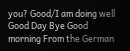you? Good/I am doing well Good Day Bye Good morning From the German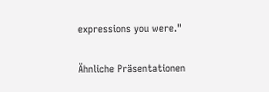expressions you were."

Ähnliche Präsentationen